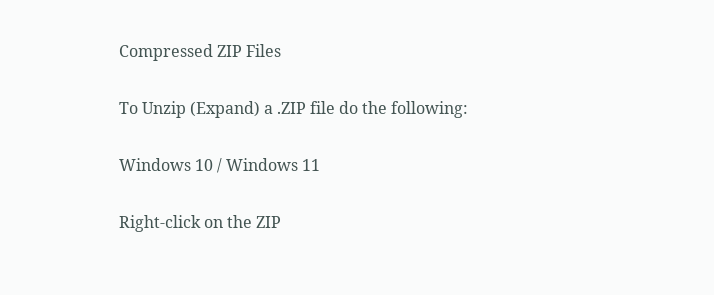Compressed ZIP Files

To Unzip (Expand) a .ZIP file do the following:

Windows 10 / Windows 11

Right-click on the ZIP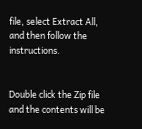file, select Extract All, and then follow the instructions.


Double click the Zip file and the contents will be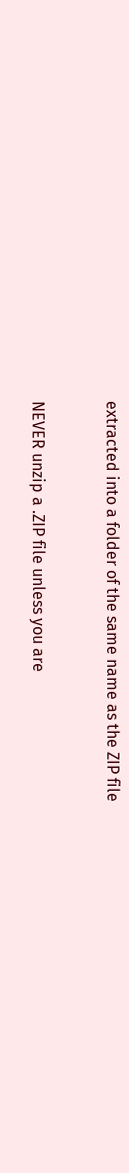extracted into a folder of the same name as the ZIP file


NEVER unzip a .ZIP file unless you are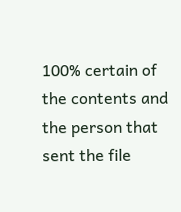100% certain of the contents and the person that sent the file